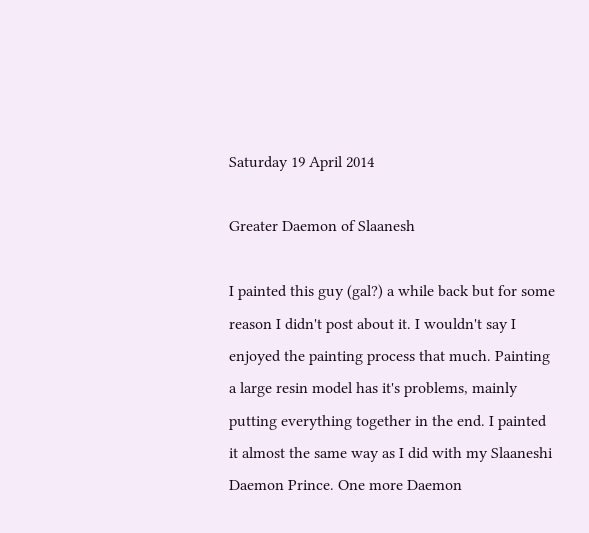Saturday 19 April 2014

Greater Daemon of Slaanesh

I painted this guy (gal?) a while back but for some reason I didn't post about it. I wouldn't say I enjoyed the painting process that much. Painting a large resin model has it's problems, mainly putting everything together in the end. I painted it almost the same way as I did with my Slaaneshi Daemon Prince. One more Daemon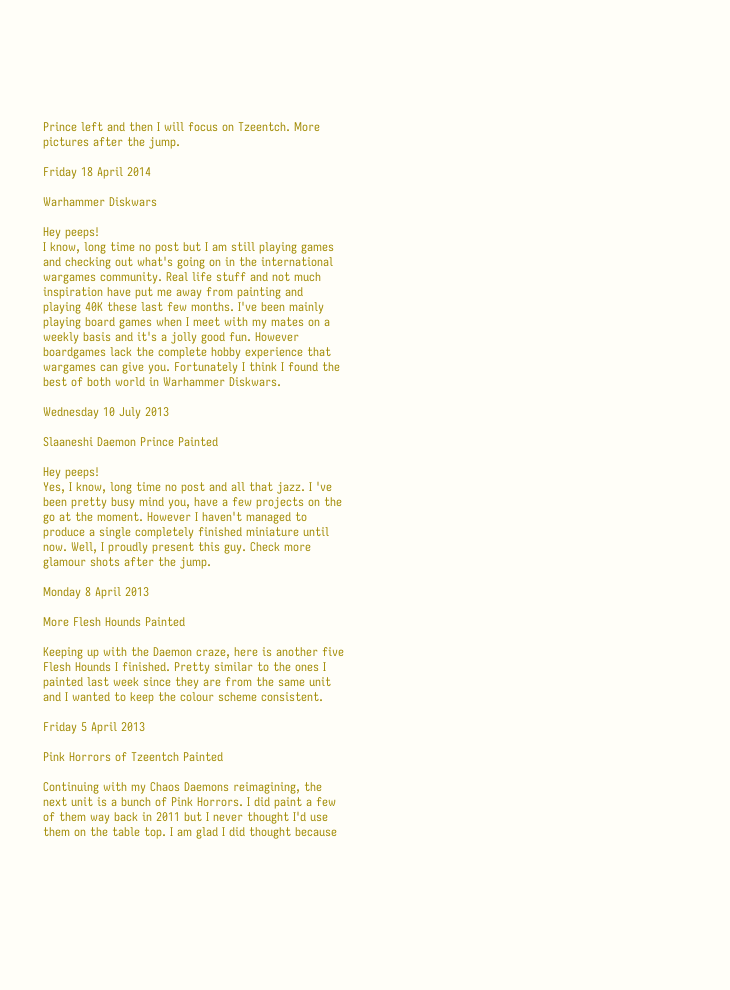Prince left and then I will focus on Tzeentch. More pictures after the jump.

Friday 18 April 2014

Warhammer Diskwars

Hey peeps!
I know, long time no post but I am still playing games and checking out what's going on in the international wargames community. Real life stuff and not much inspiration have put me away from painting and playing 40K these last few months. I've been mainly playing board games when I meet with my mates on a weekly basis and it's a jolly good fun. However boardgames lack the complete hobby experience that wargames can give you. Fortunately I think I found the best of both world in Warhammer Diskwars.

Wednesday 10 July 2013

Slaaneshi Daemon Prince Painted

Hey peeps!
Yes, I know, long time no post and all that jazz. I 've been pretty busy mind you, have a few projects on the go at the moment. However I haven't managed to produce a single completely finished miniature until now. Well, I proudly present this guy. Check more glamour shots after the jump.

Monday 8 April 2013

More Flesh Hounds Painted

Keeping up with the Daemon craze, here is another five Flesh Hounds I finished. Pretty similar to the ones I painted last week since they are from the same unit and I wanted to keep the colour scheme consistent.

Friday 5 April 2013

Pink Horrors of Tzeentch Painted

Continuing with my Chaos Daemons reimagining, the next unit is a bunch of Pink Horrors. I did paint a few of them way back in 2011 but I never thought I'd use them on the table top. I am glad I did thought because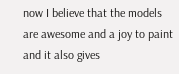now I believe that the models are awesome and a joy to paint and it also gives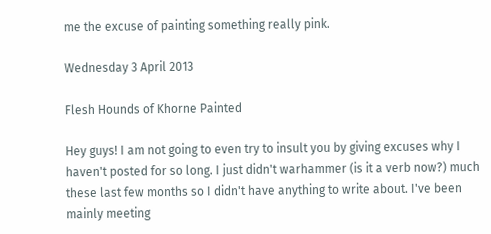me the excuse of painting something really pink.

Wednesday 3 April 2013

Flesh Hounds of Khorne Painted

Hey guys! I am not going to even try to insult you by giving excuses why I haven't posted for so long. I just didn't warhammer (is it a verb now?) much these last few months so I didn't have anything to write about. I've been mainly meeting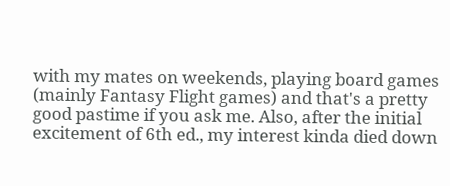with my mates on weekends, playing board games (mainly Fantasy Flight games) and that's a pretty good pastime if you ask me. Also, after the initial excitement of 6th ed., my interest kinda died down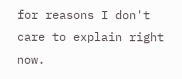for reasons I don't care to explain right now.